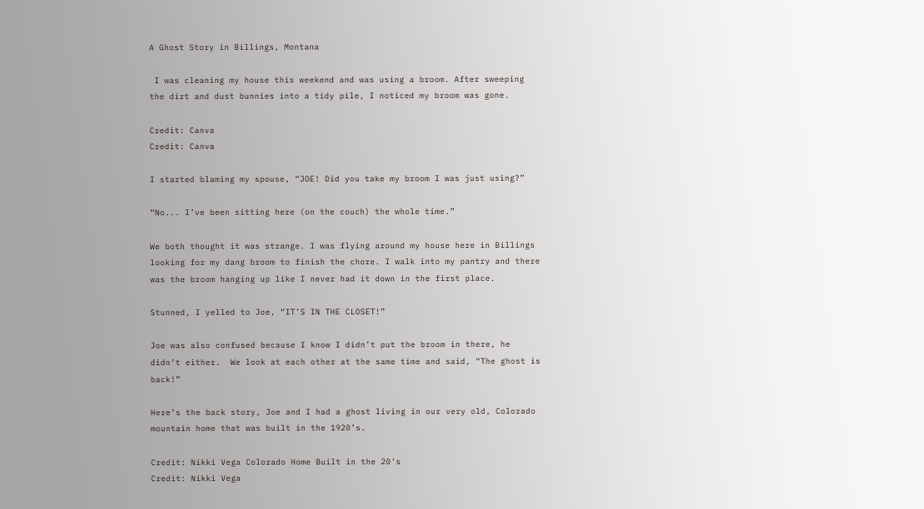A Ghost Story in Billings, Montana

 I was cleaning my house this weekend and was using a broom. After sweeping the dirt and dust bunnies into a tidy pile, I noticed my broom was gone.

Credit: Canva
Credit: Canva

I started blaming my spouse, “JOE! Did you take my broom I was just using?”

“No... I’ve been sitting here (on the couch) the whole time.”

We both thought it was strange. I was flying around my house here in Billings looking for my dang broom to finish the chore. I walk into my pantry and there was the broom hanging up like I never had it down in the first place.

Stunned, I yelled to Joe, “IT’S IN THE CLOSET!”

Joe was also confused because I know I didn’t put the broom in there, he didn’t either.  We look at each other at the same time and said, “The ghost is back!”

Here’s the back story, Joe and I had a ghost living in our very old, Colorado mountain home that was built in the 1920’s.

Credit: Nikki Vega Colorado Home Built in the 20's
Credit: Nikki Vega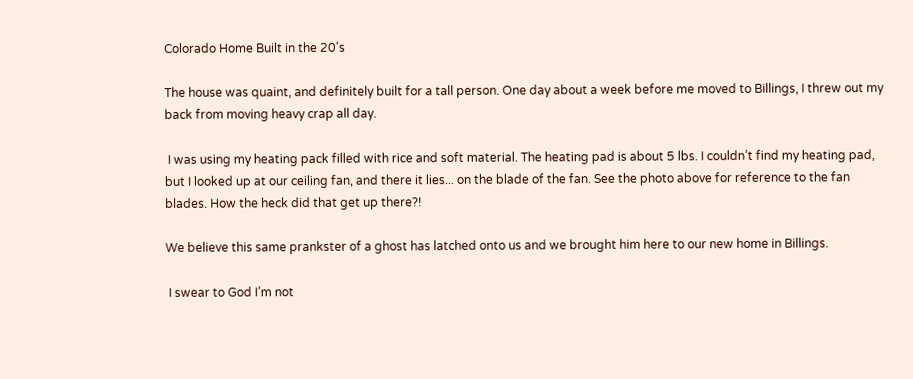Colorado Home Built in the 20's

The house was quaint, and definitely built for a tall person. One day about a week before me moved to Billings, I threw out my back from moving heavy crap all day.

 I was using my heating pack filled with rice and soft material. The heating pad is about 5 lbs. I couldn’t find my heating pad, but I looked up at our ceiling fan, and there it lies... on the blade of the fan. See the photo above for reference to the fan blades. How the heck did that get up there?!

We believe this same prankster of a ghost has latched onto us and we brought him here to our new home in Billings.

 I swear to God I’m not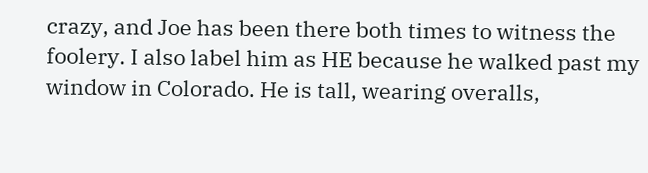crazy, and Joe has been there both times to witness the foolery. I also label him as HE because he walked past my window in Colorado. He is tall, wearing overalls,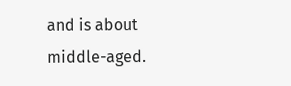and is about middle-aged.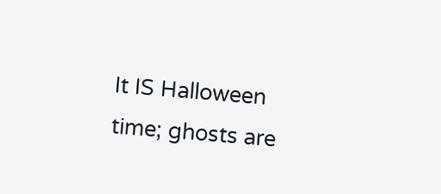It IS Halloween time; ghosts are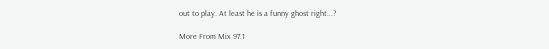out to play. At least he is a funny ghost right...?

More From Mix 97.1